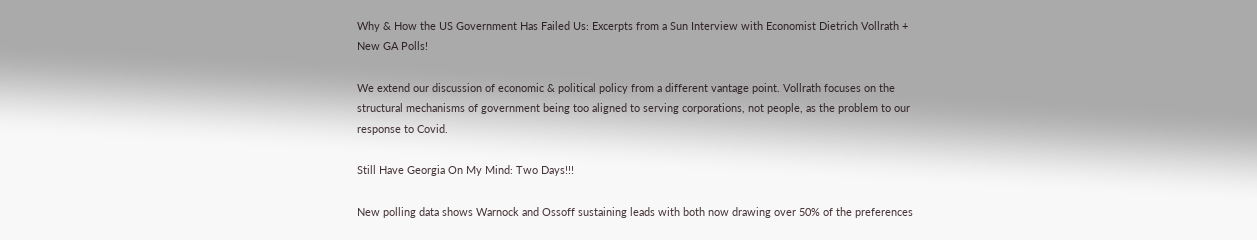Why & How the US Government Has Failed Us: Excerpts from a Sun Interview with Economist Dietrich Vollrath + New GA Polls!

We extend our discussion of economic & political policy from a different vantage point. Vollrath focuses on the structural mechanisms of government being too aligned to serving corporations, not people, as the problem to our response to Covid.

Still Have Georgia On My Mind: Two Days!!!

New polling data shows Warnock and Ossoff sustaining leads with both now drawing over 50% of the preferences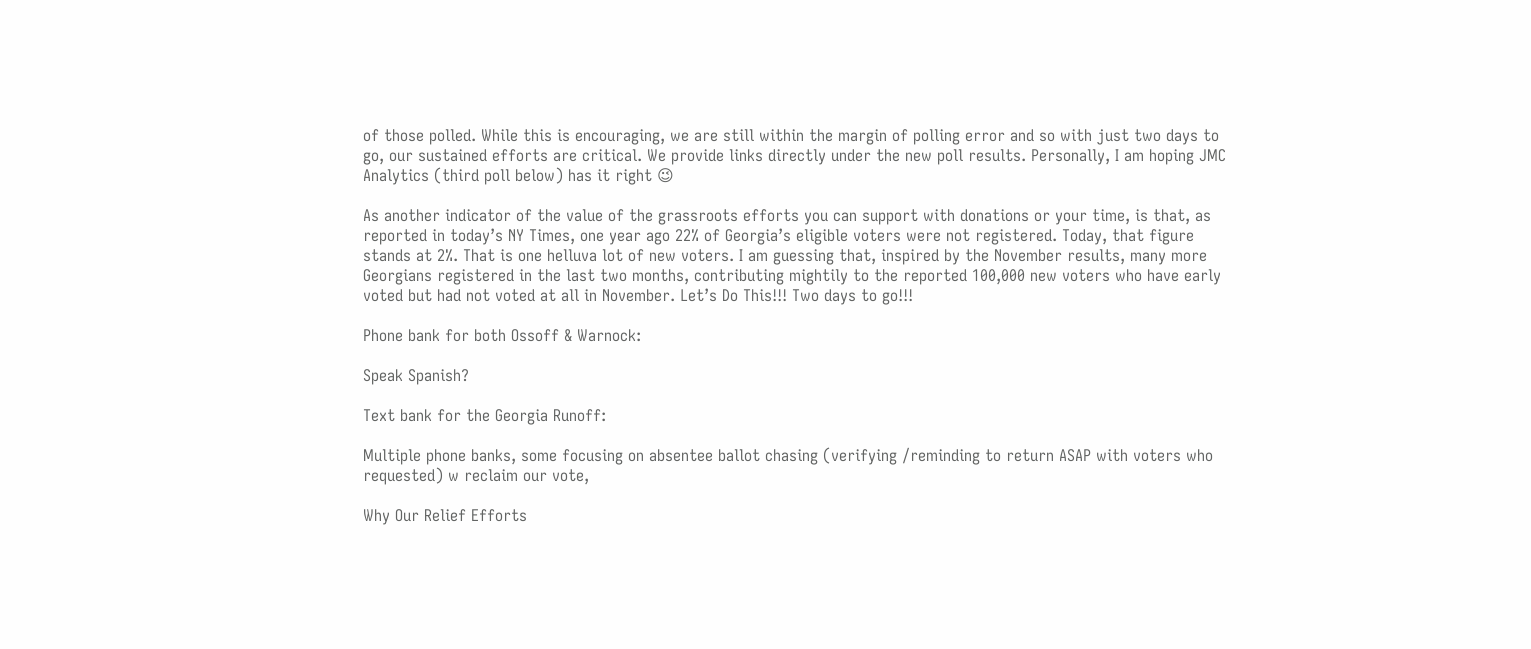of those polled. While this is encouraging, we are still within the margin of polling error and so with just two days to go, our sustained efforts are critical. We provide links directly under the new poll results. Personally, I am hoping JMC Analytics (third poll below) has it right 😉

As another indicator of the value of the grassroots efforts you can support with donations or your time, is that, as reported in today’s NY Times, one year ago 22% of Georgia’s eligible voters were not registered. Today, that figure stands at 2%. That is one helluva lot of new voters. I am guessing that, inspired by the November results, many more Georgians registered in the last two months, contributing mightily to the reported 100,000 new voters who have early voted but had not voted at all in November. Let’s Do This!!! Two days to go!!!

Phone bank for both Ossoff & Warnock:

Speak Spanish?

Text bank for the Georgia Runoff:

Multiple phone banks, some focusing on absentee ballot chasing (verifying /reminding to return ASAP with voters who requested) w reclaim our vote,

Why Our Relief Efforts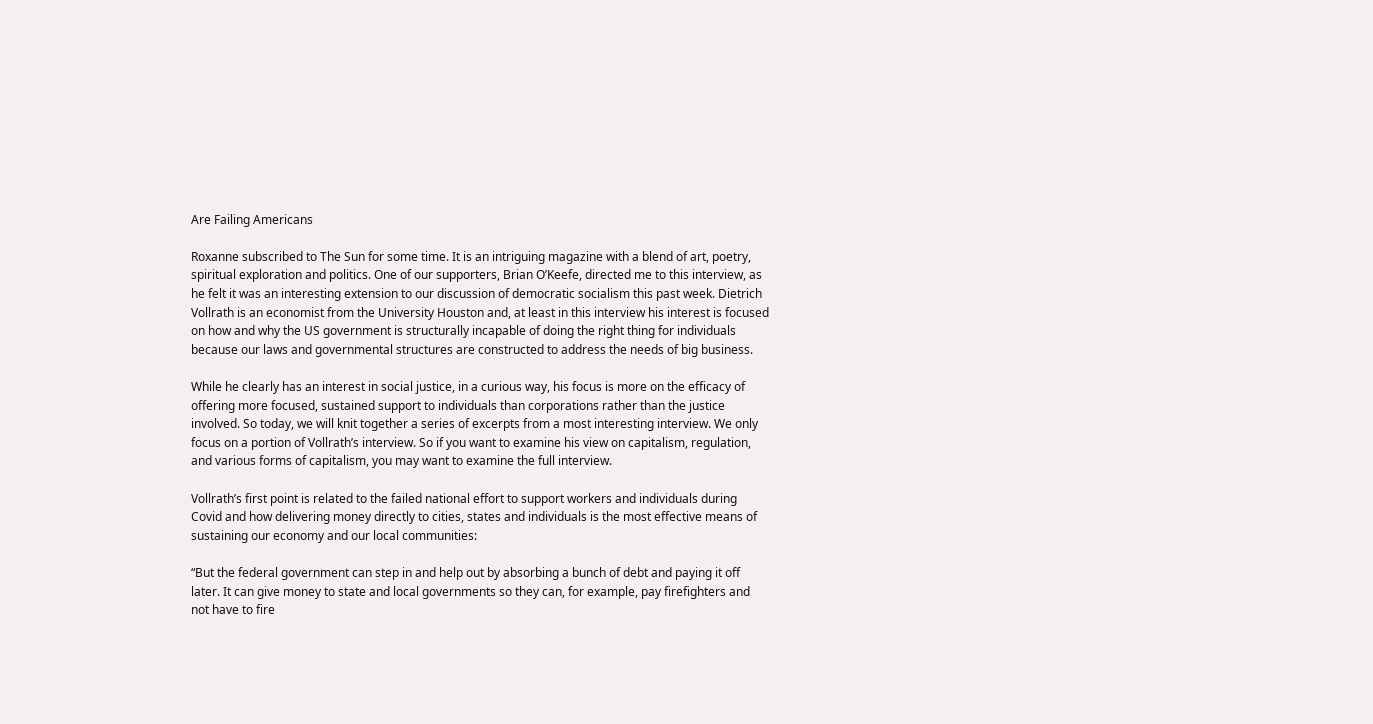Are Failing Americans

Roxanne subscribed to The Sun for some time. It is an intriguing magazine with a blend of art, poetry, spiritual exploration and politics. One of our supporters, Brian O’Keefe, directed me to this interview, as he felt it was an interesting extension to our discussion of democratic socialism this past week. Dietrich Vollrath is an economist from the University Houston and, at least in this interview his interest is focused on how and why the US government is structurally incapable of doing the right thing for individuals because our laws and governmental structures are constructed to address the needs of big business.

While he clearly has an interest in social justice, in a curious way, his focus is more on the efficacy of offering more focused, sustained support to individuals than corporations rather than the justice involved. So today, we will knit together a series of excerpts from a most interesting interview. We only focus on a portion of Vollrath’s interview. So if you want to examine his view on capitalism, regulation, and various forms of capitalism, you may want to examine the full interview.

Vollrath’s first point is related to the failed national effort to support workers and individuals during Covid and how delivering money directly to cities, states and individuals is the most effective means of sustaining our economy and our local communities:

“But the federal government can step in and help out by absorbing a bunch of debt and paying it off later. It can give money to state and local governments so they can, for example, pay firefighters and not have to fire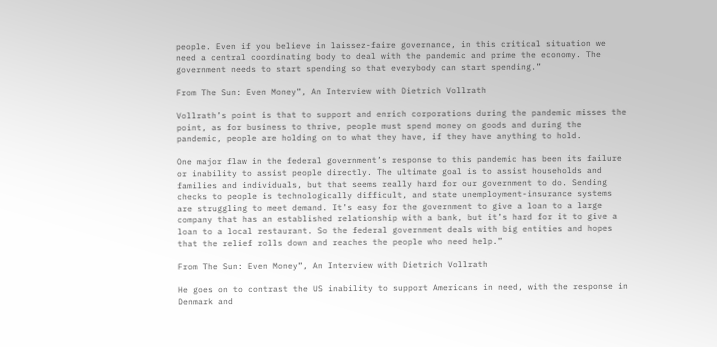people. Even if you believe in laissez-faire governance, in this critical situation we need a central coordinating body to deal with the pandemic and prime the economy. The government needs to start spending so that everybody can start spending.”

From The Sun: Even Money”, An Interview with Dietrich Vollrath

Vollrath’s point is that to support and enrich corporations during the pandemic misses the point, as for business to thrive, people must spend money on goods and during the pandemic, people are holding on to what they have, if they have anything to hold.

One major flaw in the federal government’s response to this pandemic has been its failure or inability to assist people directly. The ultimate goal is to assist households and families and individuals, but that seems really hard for our government to do. Sending checks to people is technologically difficult, and state unemployment-insurance systems are struggling to meet demand. It’s easy for the government to give a loan to a large company that has an established relationship with a bank, but it’s hard for it to give a loan to a local restaurant. So the federal government deals with big entities and hopes that the relief rolls down and reaches the people who need help.”

From The Sun: Even Money”, An Interview with Dietrich Vollrath

He goes on to contrast the US inability to support Americans in need, with the response in Denmark and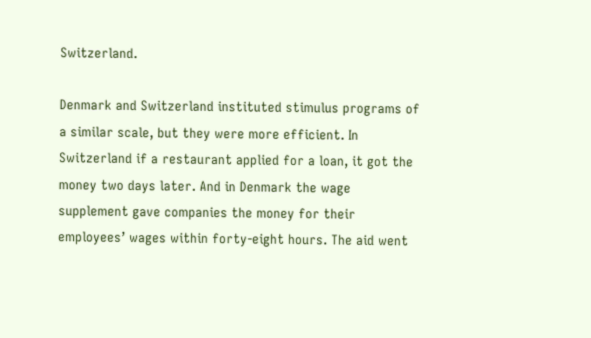Switzerland.

Denmark and Switzerland instituted stimulus programs of a similar scale, but they were more efficient. In Switzerland if a restaurant applied for a loan, it got the money two days later. And in Denmark the wage supplement gave companies the money for their employees’ wages within forty-eight hours. The aid went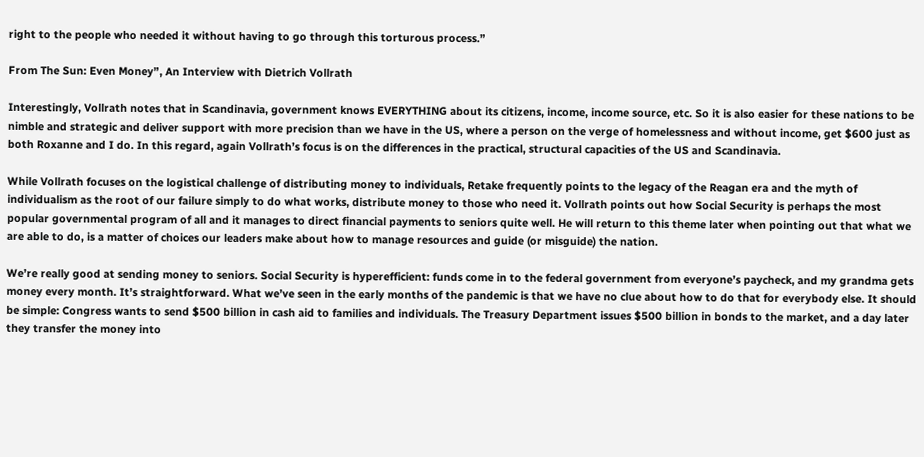right to the people who needed it without having to go through this torturous process.”

From The Sun: Even Money”, An Interview with Dietrich Vollrath

Interestingly, Vollrath notes that in Scandinavia, government knows EVERYTHING about its citizens, income, income source, etc. So it is also easier for these nations to be nimble and strategic and deliver support with more precision than we have in the US, where a person on the verge of homelessness and without income, get $600 just as both Roxanne and I do. In this regard, again Vollrath’s focus is on the differences in the practical, structural capacities of the US and Scandinavia.

While Vollrath focuses on the logistical challenge of distributing money to individuals, Retake frequently points to the legacy of the Reagan era and the myth of individualism as the root of our failure simply to do what works, distribute money to those who need it. Vollrath points out how Social Security is perhaps the most popular governmental program of all and it manages to direct financial payments to seniors quite well. He will return to this theme later when pointing out that what we are able to do, is a matter of choices our leaders make about how to manage resources and guide (or misguide) the nation.

We’re really good at sending money to seniors. Social Security is hyperefficient: funds come in to the federal government from everyone’s paycheck, and my grandma gets money every month. It’s straightforward. What we’ve seen in the early months of the pandemic is that we have no clue about how to do that for everybody else. It should be simple: Congress wants to send $500 billion in cash aid to families and individuals. The Treasury Department issues $500 billion in bonds to the market, and a day later they transfer the money into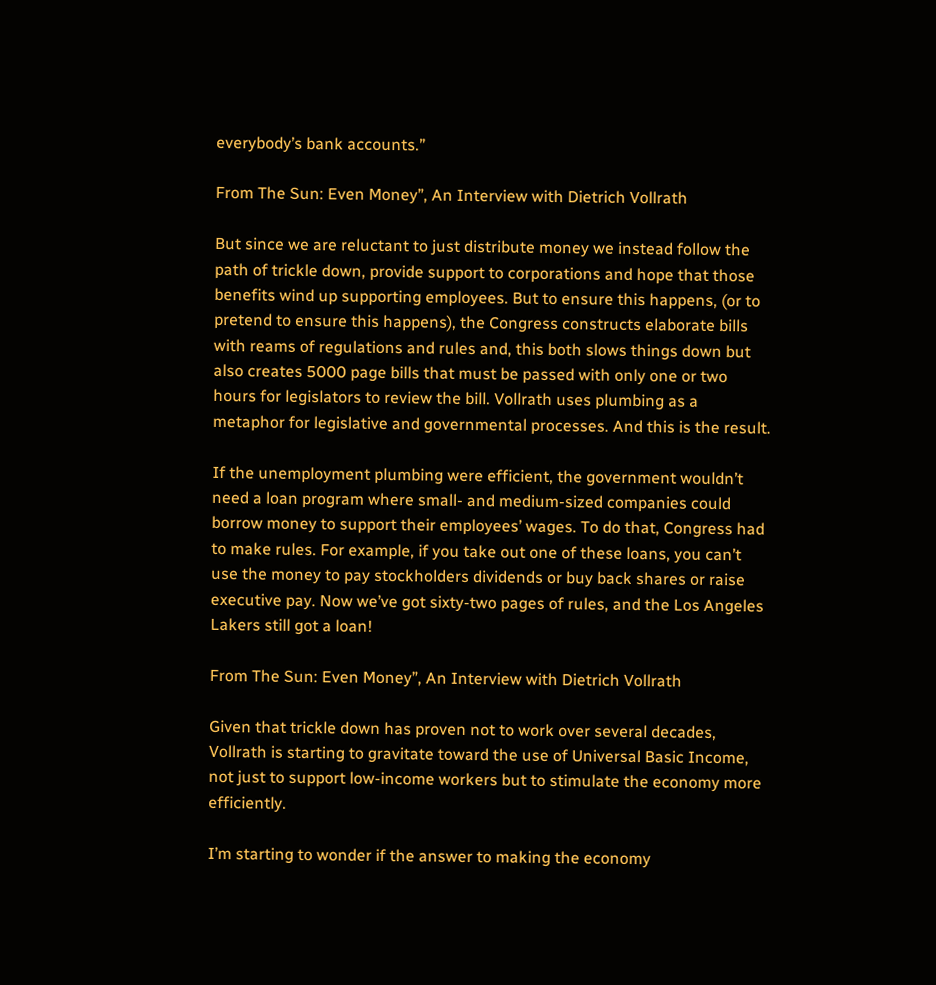everybody’s bank accounts.”

From The Sun: Even Money”, An Interview with Dietrich Vollrath

But since we are reluctant to just distribute money we instead follow the path of trickle down, provide support to corporations and hope that those benefits wind up supporting employees. But to ensure this happens, (or to pretend to ensure this happens), the Congress constructs elaborate bills with reams of regulations and rules and, this both slows things down but also creates 5000 page bills that must be passed with only one or two hours for legislators to review the bill. Vollrath uses plumbing as a metaphor for legislative and governmental processes. And this is the result.

If the unemployment plumbing were efficient, the government wouldn’t need a loan program where small- and medium-sized companies could borrow money to support their employees’ wages. To do that, Congress had to make rules. For example, if you take out one of these loans, you can’t use the money to pay stockholders dividends or buy back shares or raise executive pay. Now we’ve got sixty-two pages of rules, and the Los Angeles Lakers still got a loan!

From The Sun: Even Money”, An Interview with Dietrich Vollrath

Given that trickle down has proven not to work over several decades, Vollrath is starting to gravitate toward the use of Universal Basic Income, not just to support low-income workers but to stimulate the economy more efficiently.

I’m starting to wonder if the answer to making the economy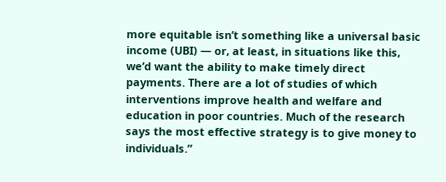more equitable isn’t something like a universal basic income (UBI) — or, at least, in situations like this, we’d want the ability to make timely direct payments. There are a lot of studies of which interventions improve health and welfare and education in poor countries. Much of the research says the most effective strategy is to give money to individuals.”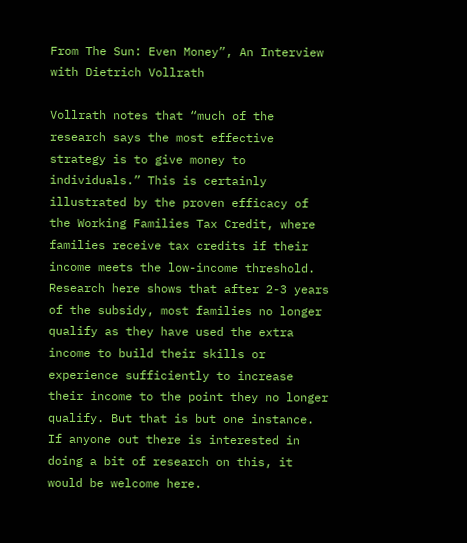From The Sun: Even Money”, An Interview with Dietrich Vollrath

Vollrath notes that “much of the research says the most effective strategy is to give money to individuals.” This is certainly illustrated by the proven efficacy of the Working Families Tax Credit, where families receive tax credits if their income meets the low-income threshold. Research here shows that after 2-3 years of the subsidy, most families no longer qualify as they have used the extra income to build their skills or experience sufficiently to increase their income to the point they no longer qualify. But that is but one instance. If anyone out there is interested in doing a bit of research on this, it would be welcome here.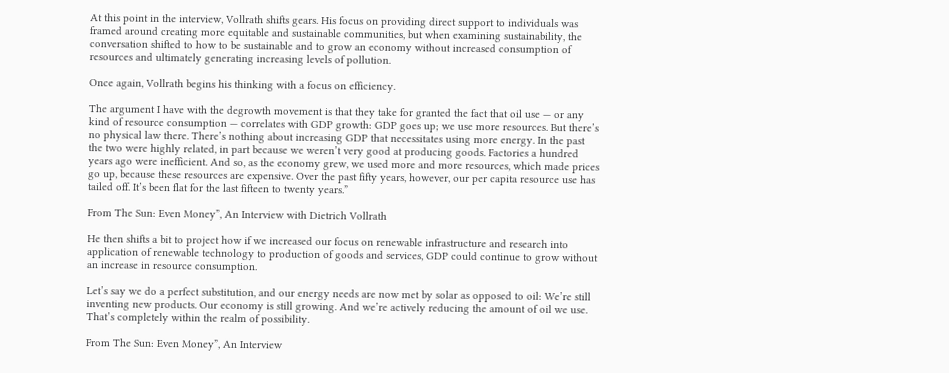At this point in the interview, Vollrath shifts gears. His focus on providing direct support to individuals was framed around creating more equitable and sustainable communities, but when examining sustainability, the conversation shifted to how to be sustainable and to grow an economy without increased consumption of resources and ultimately generating increasing levels of pollution.

Once again, Vollrath begins his thinking with a focus on efficiency.

The argument I have with the degrowth movement is that they take for granted the fact that oil use — or any kind of resource consumption — correlates with GDP growth: GDP goes up; we use more resources. But there’s no physical law there. There’s nothing about increasing GDP that necessitates using more energy. In the past the two were highly related, in part because we weren’t very good at producing goods. Factories a hundred years ago were inefficient. And so, as the economy grew, we used more and more resources, which made prices go up, because these resources are expensive. Over the past fifty years, however, our per capita resource use has tailed off. It’s been flat for the last fifteen to twenty years.”

From The Sun: Even Money”, An Interview with Dietrich Vollrath

He then shifts a bit to project how if we increased our focus on renewable infrastructure and research into application of renewable technology to production of goods and services, GDP could continue to grow without an increase in resource consumption.

Let’s say we do a perfect substitution, and our energy needs are now met by solar as opposed to oil: We’re still inventing new products. Our economy is still growing. And we’re actively reducing the amount of oil we use. That’s completely within the realm of possibility.

From The Sun: Even Money”, An Interview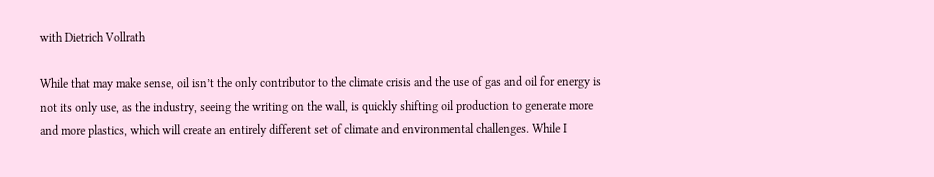with Dietrich Vollrath

While that may make sense, oil isn’t the only contributor to the climate crisis and the use of gas and oil for energy is not its only use, as the industry, seeing the writing on the wall, is quickly shifting oil production to generate more and more plastics, which will create an entirely different set of climate and environmental challenges. While I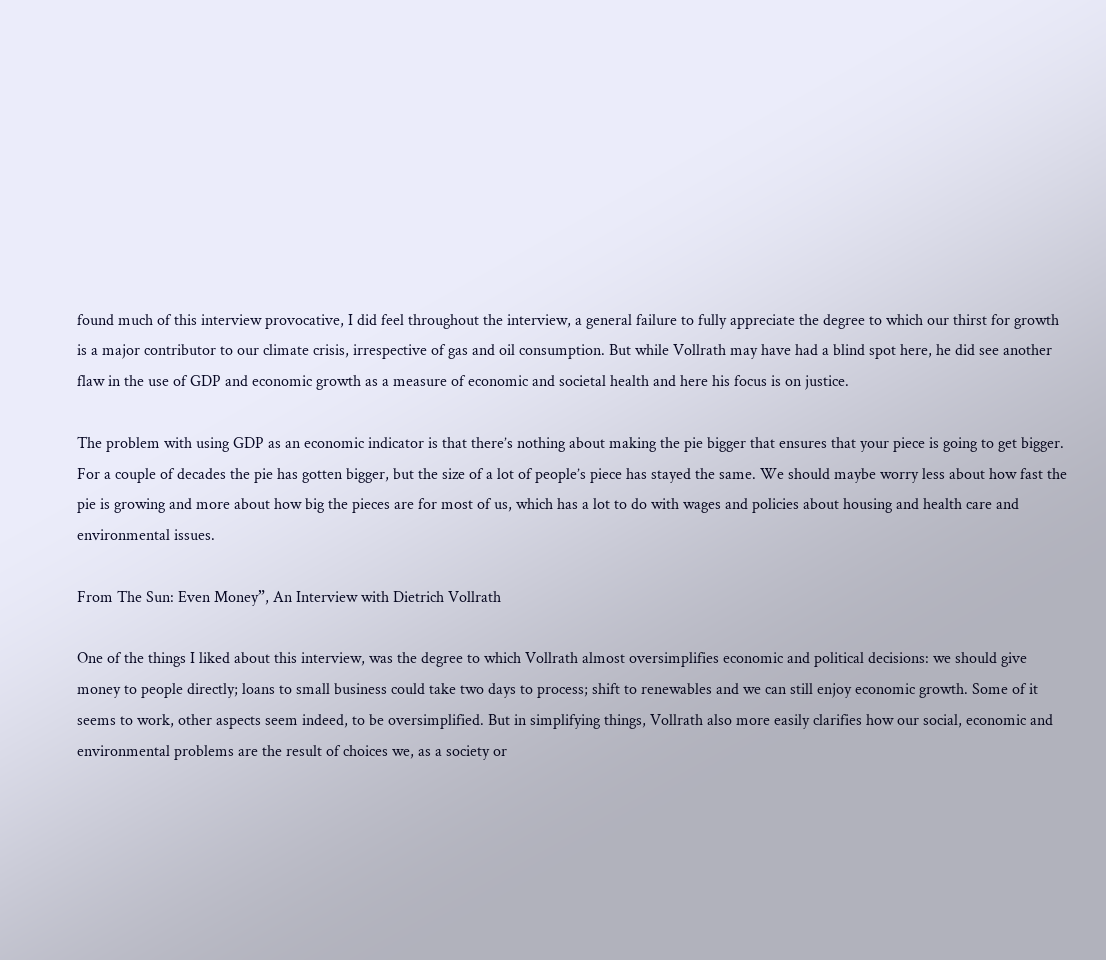found much of this interview provocative, I did feel throughout the interview, a general failure to fully appreciate the degree to which our thirst for growth is a major contributor to our climate crisis, irrespective of gas and oil consumption. But while Vollrath may have had a blind spot here, he did see another flaw in the use of GDP and economic growth as a measure of economic and societal health and here his focus is on justice.

The problem with using GDP as an economic indicator is that there’s nothing about making the pie bigger that ensures that your piece is going to get bigger. For a couple of decades the pie has gotten bigger, but the size of a lot of people’s piece has stayed the same. We should maybe worry less about how fast the pie is growing and more about how big the pieces are for most of us, which has a lot to do with wages and policies about housing and health care and environmental issues.

From The Sun: Even Money”, An Interview with Dietrich Vollrath

One of the things I liked about this interview, was the degree to which Vollrath almost oversimplifies economic and political decisions: we should give money to people directly; loans to small business could take two days to process; shift to renewables and we can still enjoy economic growth. Some of it seems to work, other aspects seem indeed, to be oversimplified. But in simplifying things, Vollrath also more easily clarifies how our social, economic and environmental problems are the result of choices we, as a society or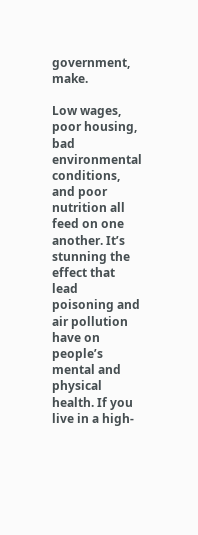government, make.

Low wages, poor housing, bad environmental conditions, and poor nutrition all feed on one another. It’s stunning the effect that lead poisoning and air pollution have on people’s mental and physical health. If you live in a high-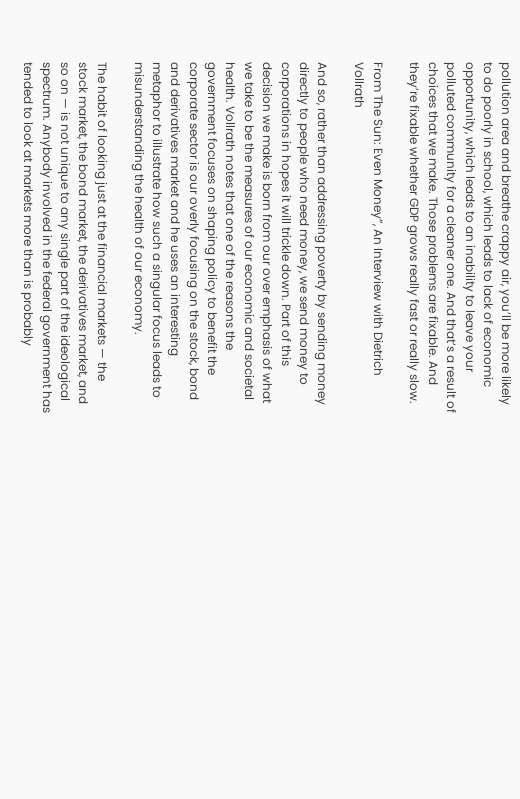pollution area and breathe crappy air, you’ll be more likely to do poorly in school, which leads to lack of economic opportunity, which leads to an inability to leave your polluted community for a cleaner one. And that’s a result of choices that we make. Those problems are fixable. And they’re fixable whether GDP grows really fast or really slow.

From The Sun: Even Money”, An Interview with Dietrich Vollrath

And so, rather than addressing poverty by sending money directly to people who need money, we send money to corporations in hopes it will trickle down. Part of this decision we make is born from our over emphasis of what we take to be the measures of our economic and societal health. Vollrath notes that one of the reasons the government focuses on shaping policy to benefit the corporate sector is our overly focusing on the stock, bond and derivatives market and he uses an interesting metaphor to illustrate how such a singular focus leads to misunderstanding the health of our economy.

The habit of looking just at the financial markets — the stock market, the bond market, the derivatives market, and so on — is not unique to any single part of the ideological spectrum. Anybody involved in the federal government has tended to look at markets more than is probably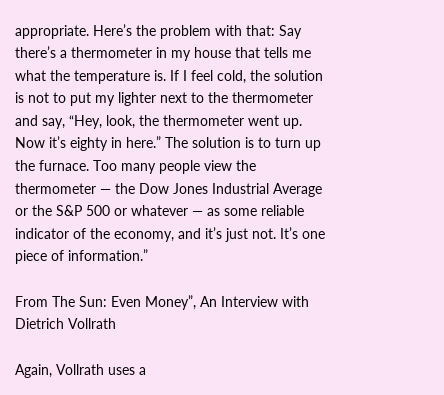appropriate. Here’s the problem with that: Say there’s a thermometer in my house that tells me what the temperature is. If I feel cold, the solution is not to put my lighter next to the thermometer and say, “Hey, look, the thermometer went up. Now it’s eighty in here.” The solution is to turn up the furnace. Too many people view the thermometer — the Dow Jones Industrial Average or the S&P 500 or whatever — as some reliable indicator of the economy, and it’s just not. It’s one piece of information.”

From The Sun: Even Money”, An Interview with Dietrich Vollrath

Again, Vollrath uses a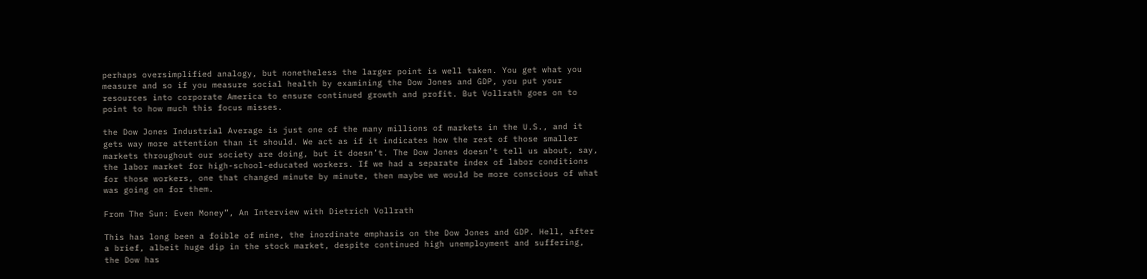perhaps oversimplified analogy, but nonetheless the larger point is well taken. You get what you measure and so if you measure social health by examining the Dow Jones and GDP, you put your resources into corporate America to ensure continued growth and profit. But Vollrath goes on to point to how much this focus misses.

the Dow Jones Industrial Average is just one of the many millions of markets in the U.S., and it gets way more attention than it should. We act as if it indicates how the rest of those smaller markets throughout our society are doing, but it doesn’t. The Dow Jones doesn’t tell us about, say, the labor market for high-school-educated workers. If we had a separate index of labor conditions for those workers, one that changed minute by minute, then maybe we would be more conscious of what was going on for them.

From The Sun: Even Money”, An Interview with Dietrich Vollrath

This has long been a foible of mine, the inordinate emphasis on the Dow Jones and GDP. Hell, after a brief, albeit huge dip in the stock market, despite continued high unemployment and suffering, the Dow has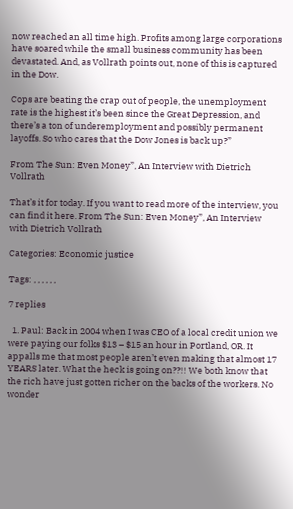now reached an all time high. Profits among large corporations have soared while the small business community has been devastated. And, as Vollrath points out, none of this is captured in the Dow.

Cops are beating the crap out of people, the unemployment rate is the highest it’s been since the Great Depression, and there’s a ton of underemployment and possibly permanent layoffs. So who cares that the Dow Jones is back up?”

From The Sun: Even Money”, An Interview with Dietrich Vollrath

That’s it for today. If you want to read more of the interview, you can find it here. From The Sun: Even Money”, An Interview with Dietrich Vollrath

Categories: Economic justice

Tags: , , , , , ,

7 replies

  1. Paul: Back in 2004 when I was CEO of a local credit union we were paying our folks $13 – $15 an hour in Portland, OR. It appalls me that most people aren’t even making that almost 17 YEARS later. What the heck is going on??!! We both know that the rich have just gotten richer on the backs of the workers. No wonder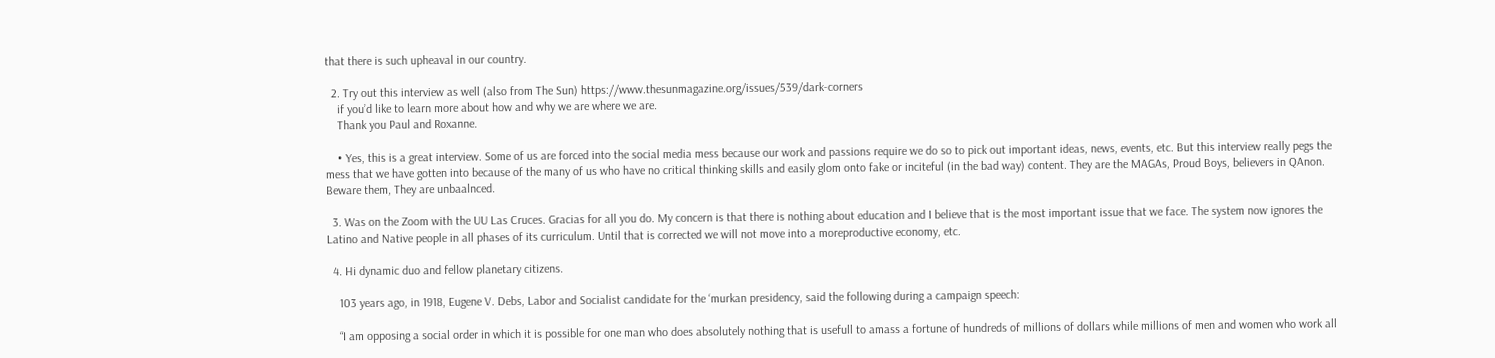that there is such upheaval in our country.

  2. Try out this interview as well (also from The Sun) https://www.thesunmagazine.org/issues/539/dark-corners
    if you’d like to learn more about how and why we are where we are.
    Thank you Paul and Roxanne.

    • Yes, this is a great interview. Some of us are forced into the social media mess because our work and passions require we do so to pick out important ideas, news, events, etc. But this interview really pegs the mess that we have gotten into because of the many of us who have no critical thinking skills and easily glom onto fake or inciteful (in the bad way) content. They are the MAGAs, Proud Boys, believers in QAnon. Beware them, They are unbaalnced.

  3. Was on the Zoom with the UU Las Cruces. Gracias for all you do. My concern is that there is nothing about education and I believe that is the most important issue that we face. The system now ignores the Latino and Native people in all phases of its curriculum. Until that is corrected we will not move into a moreproductive economy, etc.

  4. Hi dynamic duo and fellow planetary citizens.

    103 years ago, in 1918, Eugene V. Debs, Labor and Socialist candidate for the ‘murkan presidency, said the following during a campaign speech:

    “I am opposing a social order in which it is possible for one man who does absolutely nothing that is usefull to amass a fortune of hundreds of millions of dollars while millions of men and women who work all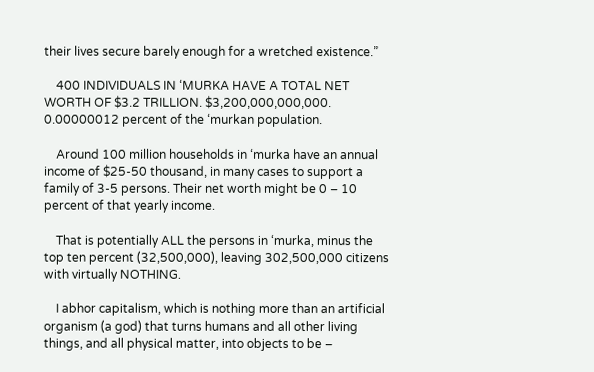their lives secure barely enough for a wretched existence.”

    400 INDIVIDUALS IN ‘MURKA HAVE A TOTAL NET WORTH OF $3.2 TRILLION. $3,200,000,000,000. 0.00000012 percent of the ‘murkan population.

    Around 100 million households in ‘murka have an annual income of $25-50 thousand, in many cases to support a family of 3-5 persons. Their net worth might be 0 – 10 percent of that yearly income.

    That is potentially ALL the persons in ‘murka, minus the top ten percent (32,500,000), leaving 302,500,000 citizens with virtually NOTHING.

    I abhor capitalism, which is nothing more than an artificial organism (a god) that turns humans and all other living things, and all physical matter, into objects to be –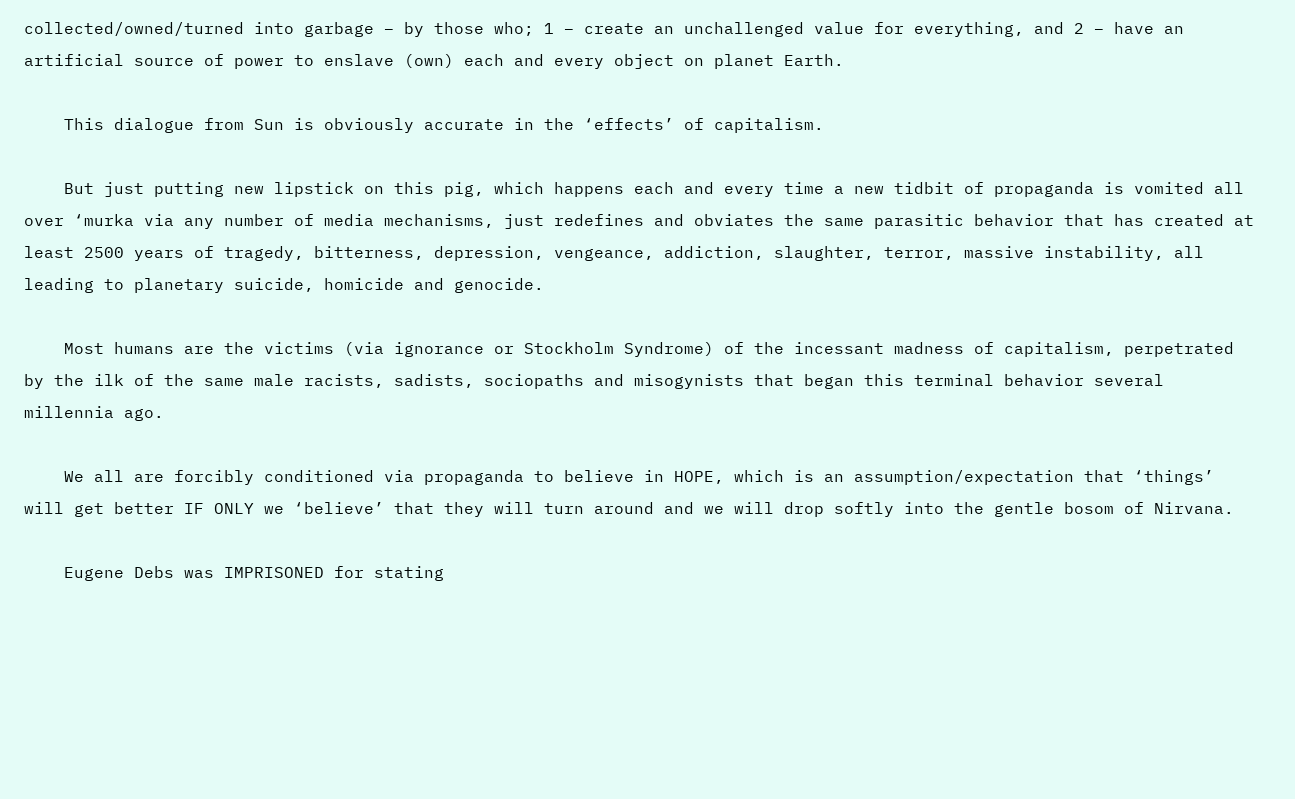collected/owned/turned into garbage – by those who; 1 – create an unchallenged value for everything, and 2 – have an artificial source of power to enslave (own) each and every object on planet Earth.

    This dialogue from Sun is obviously accurate in the ‘effects’ of capitalism.

    But just putting new lipstick on this pig, which happens each and every time a new tidbit of propaganda is vomited all over ‘murka via any number of media mechanisms, just redefines and obviates the same parasitic behavior that has created at least 2500 years of tragedy, bitterness, depression, vengeance, addiction, slaughter, terror, massive instability, all leading to planetary suicide, homicide and genocide.

    Most humans are the victims (via ignorance or Stockholm Syndrome) of the incessant madness of capitalism, perpetrated by the ilk of the same male racists, sadists, sociopaths and misogynists that began this terminal behavior several millennia ago.

    We all are forcibly conditioned via propaganda to believe in HOPE, which is an assumption/expectation that ‘things’ will get better IF ONLY we ‘believe’ that they will turn around and we will drop softly into the gentle bosom of Nirvana.

    Eugene Debs was IMPRISONED for stating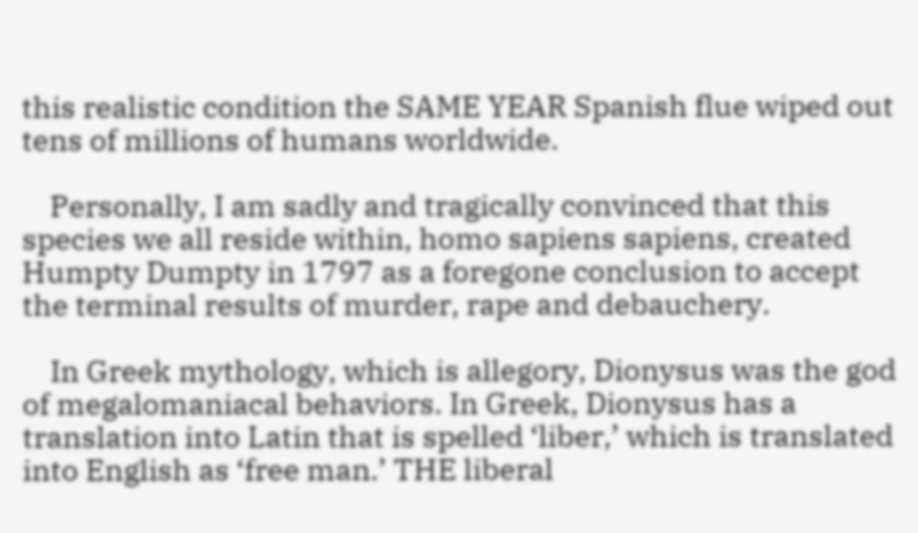this realistic condition the SAME YEAR Spanish flue wiped out tens of millions of humans worldwide.

    Personally, I am sadly and tragically convinced that this species we all reside within, homo sapiens sapiens, created Humpty Dumpty in 1797 as a foregone conclusion to accept the terminal results of murder, rape and debauchery.

    In Greek mythology, which is allegory, Dionysus was the god of megalomaniacal behaviors. In Greek, Dionysus has a translation into Latin that is spelled ‘liber,’ which is translated into English as ‘free man.’ THE liberal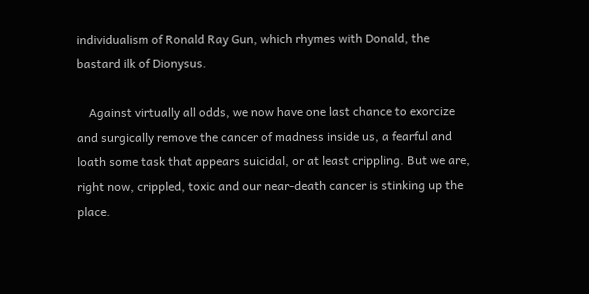individualism of Ronald Ray Gun, which rhymes with Donald, the bastard ilk of Dionysus.

    Against virtually all odds, we now have one last chance to exorcize and surgically remove the cancer of madness inside us, a fearful and loath some task that appears suicidal, or at least crippling. But we are, right now, crippled, toxic and our near-death cancer is stinking up the place.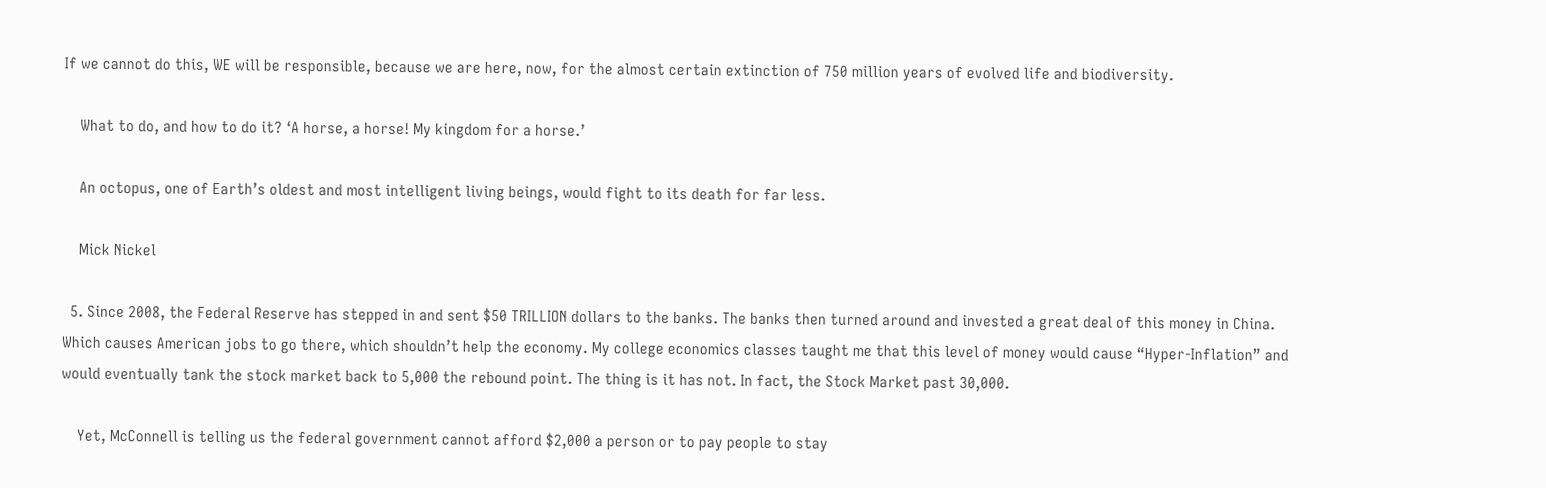If we cannot do this, WE will be responsible, because we are here, now, for the almost certain extinction of 750 million years of evolved life and biodiversity.

    What to do, and how to do it? ‘A horse, a horse! My kingdom for a horse.’

    An octopus, one of Earth’s oldest and most intelligent living beings, would fight to its death for far less.

    Mick Nickel

  5. Since 2008, the Federal Reserve has stepped in and sent $50 TRILLION dollars to the banks. The banks then turned around and invested a great deal of this money in China. Which causes American jobs to go there, which shouldn’t help the economy. My college economics classes taught me that this level of money would cause “Hyper-Inflation” and would eventually tank the stock market back to 5,000 the rebound point. The thing is it has not. In fact, the Stock Market past 30,000.

    Yet, McConnell is telling us the federal government cannot afford $2,000 a person or to pay people to stay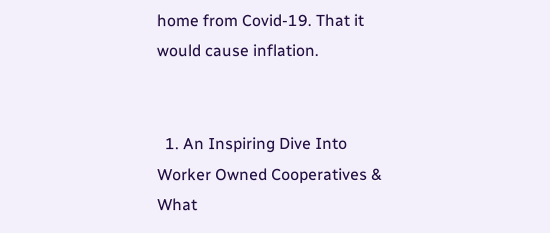home from Covid-19. That it would cause inflation.


  1. An Inspiring Dive Into Worker Owned Cooperatives & What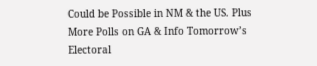Could be Possible in NM & the US. Plus More Polls on GA & Info Tomorrow’s Electoral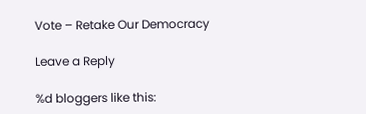Vote – Retake Our Democracy

Leave a Reply

%d bloggers like this: